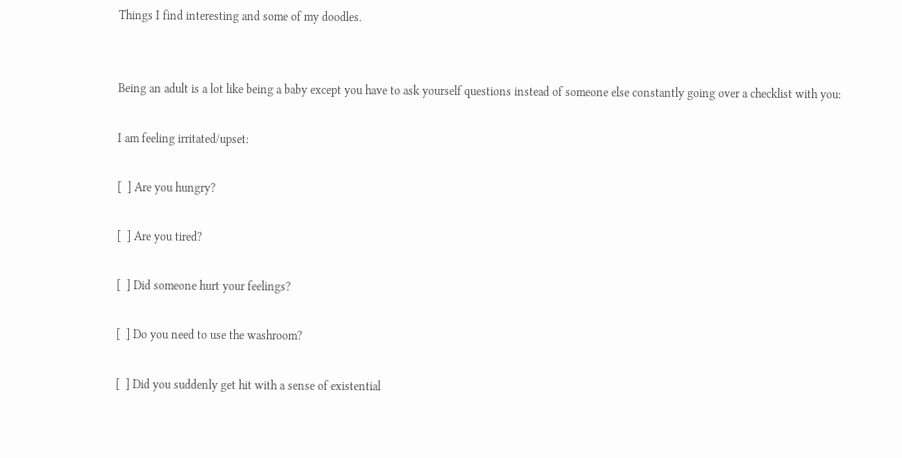Things I find interesting and some of my doodles.


Being an adult is a lot like being a baby except you have to ask yourself questions instead of someone else constantly going over a checklist with you:

I am feeling irritated/upset:

[  ] Are you hungry?

[  ] Are you tired?

[  ] Did someone hurt your feelings?

[  ] Do you need to use the washroom?

[  ] Did you suddenly get hit with a sense of existential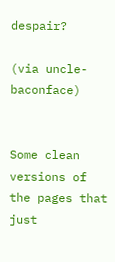despair?

(via uncle-baconface)


Some clean versions of the pages that just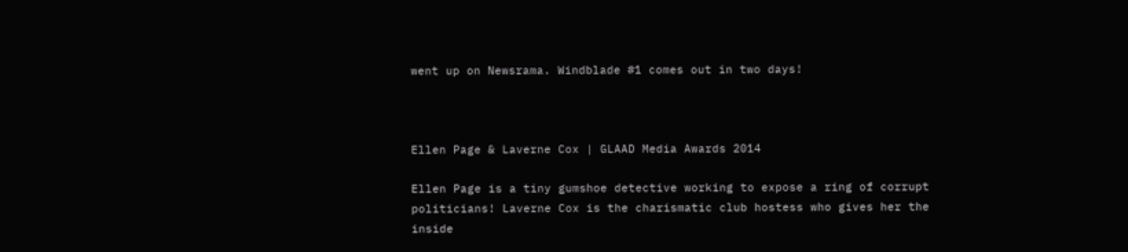went up on Newsrama. Windblade #1 comes out in two days!



Ellen Page & Laverne Cox | GLAAD Media Awards 2014

Ellen Page is a tiny gumshoe detective working to expose a ring of corrupt politicians! Laverne Cox is the charismatic club hostess who gives her the inside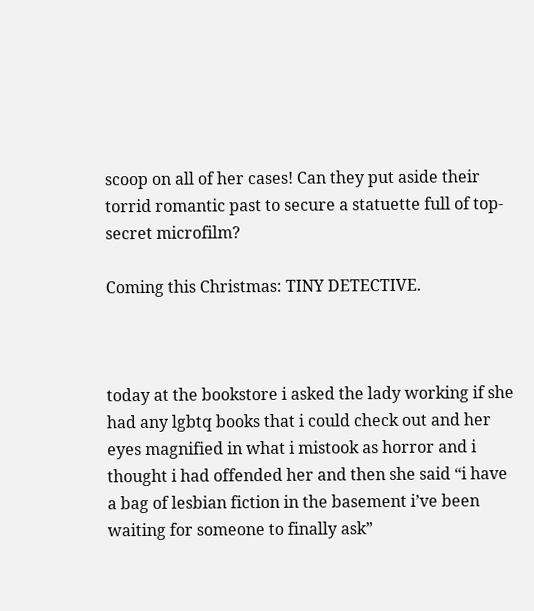scoop on all of her cases! Can they put aside their torrid romantic past to secure a statuette full of top-secret microfilm?

Coming this Christmas: TINY DETECTIVE.



today at the bookstore i asked the lady working if she had any lgbtq books that i could check out and her eyes magnified in what i mistook as horror and i thought i had offended her and then she said “i have a bag of lesbian fiction in the basement i’ve been waiting for someone to finally ask”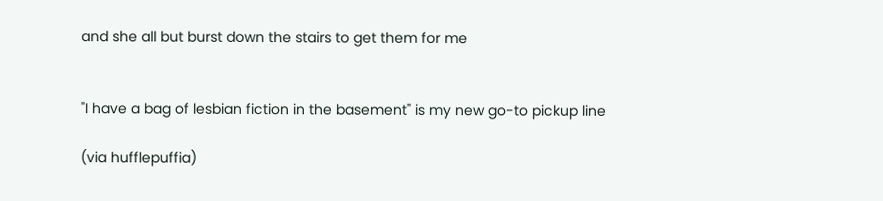and she all but burst down the stairs to get them for me


"I have a bag of lesbian fiction in the basement" is my new go-to pickup line

(via hufflepuffia)